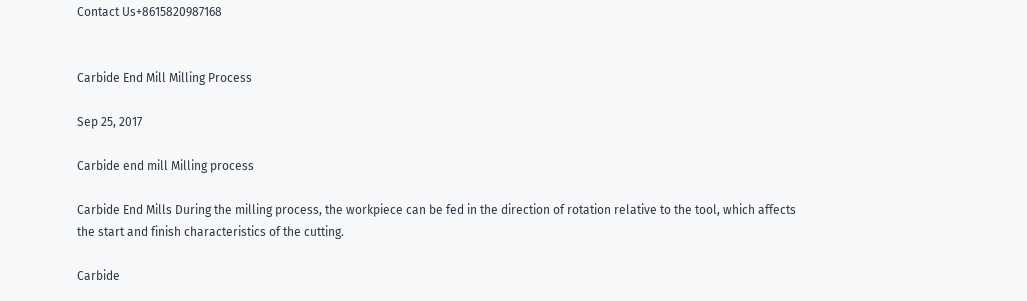Contact Us+8615820987168


Carbide End Mill Milling Process

Sep 25, 2017

Carbide end mill Milling process

Carbide End Mills During the milling process, the workpiece can be fed in the direction of rotation relative to the tool, which affects the start and finish characteristics of the cutting.

Carbide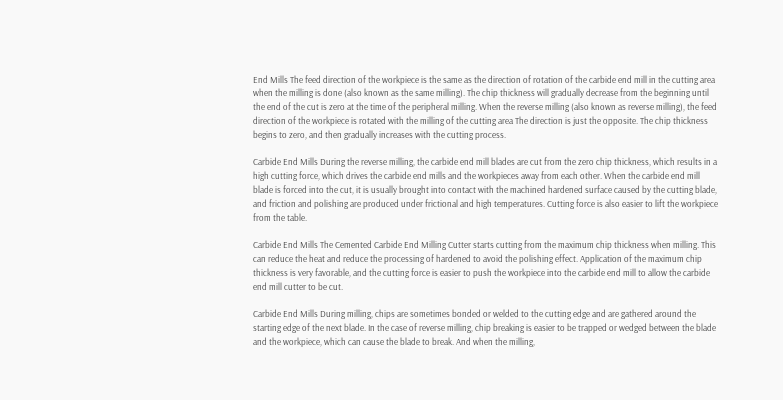End Mills The feed direction of the workpiece is the same as the direction of rotation of the carbide end mill in the cutting area when the milling is done (also known as the same milling). The chip thickness will gradually decrease from the beginning until the end of the cut is zero at the time of the peripheral milling. When the reverse milling (also known as reverse milling), the feed direction of the workpiece is rotated with the milling of the cutting area The direction is just the opposite. The chip thickness begins to zero, and then gradually increases with the cutting process.

Carbide End Mills During the reverse milling, the carbide end mill blades are cut from the zero chip thickness, which results in a high cutting force, which drives the carbide end mills and the workpieces away from each other. When the carbide end mill blade is forced into the cut, it is usually brought into contact with the machined hardened surface caused by the cutting blade, and friction and polishing are produced under frictional and high temperatures. Cutting force is also easier to lift the workpiece from the table.

Carbide End Mills The Cemented Carbide End Milling Cutter starts cutting from the maximum chip thickness when milling. This can reduce the heat and reduce the processing of hardened to avoid the polishing effect. Application of the maximum chip thickness is very favorable, and the cutting force is easier to push the workpiece into the carbide end mill to allow the carbide end mill cutter to be cut.

Carbide End Mills During milling, chips are sometimes bonded or welded to the cutting edge and are gathered around the starting edge of the next blade. In the case of reverse milling, chip breaking is easier to be trapped or wedged between the blade and the workpiece, which can cause the blade to break. And when the milling,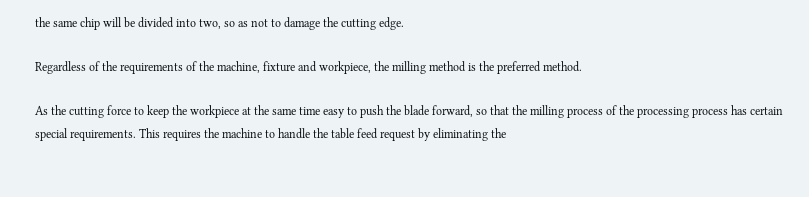the same chip will be divided into two, so as not to damage the cutting edge.

Regardless of the requirements of the machine, fixture and workpiece, the milling method is the preferred method.

As the cutting force to keep the workpiece at the same time easy to push the blade forward, so that the milling process of the processing process has certain special requirements. This requires the machine to handle the table feed request by eliminating the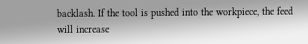backlash. If the tool is pushed into the workpiece, the feed will increase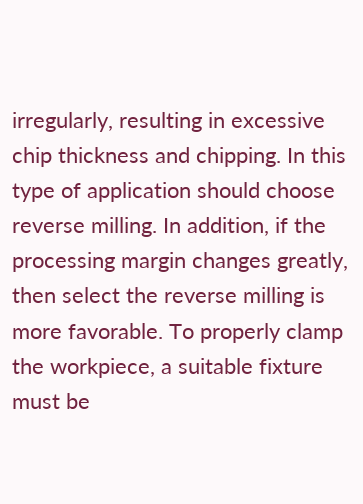irregularly, resulting in excessive chip thickness and chipping. In this type of application should choose reverse milling. In addition, if the processing margin changes greatly, then select the reverse milling is more favorable. To properly clamp the workpiece, a suitable fixture must be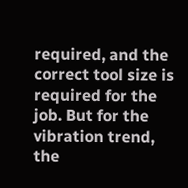required, and the correct tool size is required for the job. But for the vibration trend, the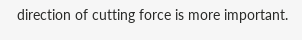direction of cutting force is more important.